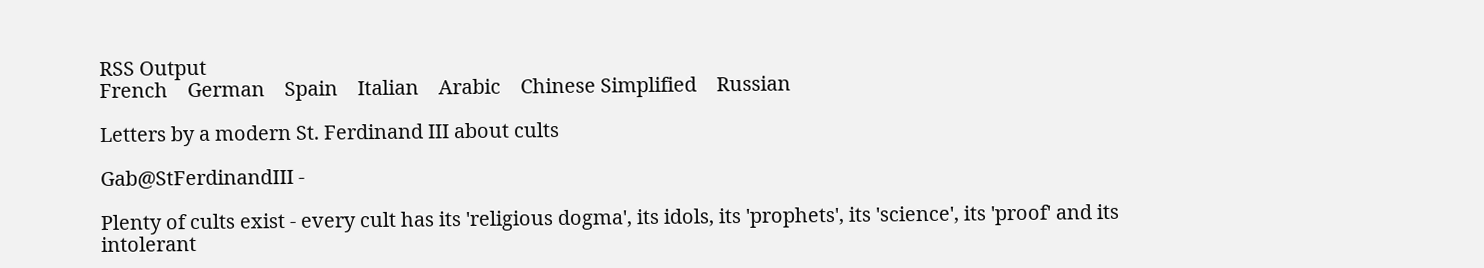RSS Output
French    German    Spain    Italian    Arabic    Chinese Simplified    Russian

Letters by a modern St. Ferdinand III about cults

Gab@StFerdinandIII -

Plenty of cults exist - every cult has its 'religious dogma', its idols, its 'prophets', its 'science', its 'proof' and its intolerant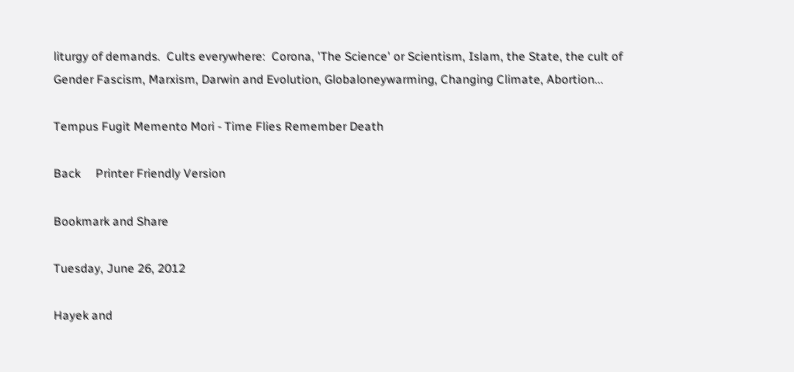liturgy of demands.  Cults everywhere:  Corona, 'The Science' or Scientism, Islam, the State, the cult of Gender Fascism, Marxism, Darwin and Evolution, Globaloneywarming, Changing Climate, Abortion...

Tempus Fugit Memento Mori - Time Flies Remember Death

Back     Printer Friendly Version

Bookmark and Share

Tuesday, June 26, 2012

Hayek and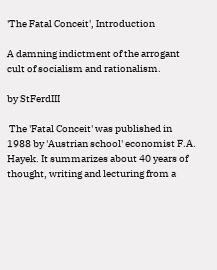'The Fatal Conceit', Introduction

A damning indictment of the arrogant cult of socialism and rationalism.

by StFerdIII

 The 'Fatal Conceit' was published in 1988 by 'Austrian school' economist F.A. Hayek. It summarizes about 40 years of thought, writing and lecturing from a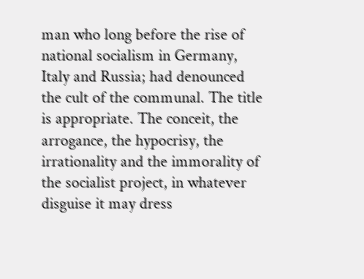man who long before the rise of national socialism in Germany, Italy and Russia; had denounced the cult of the communal. The title is appropriate. The conceit, the arrogance, the hypocrisy, the irrationality and the immorality of the socialist project, in whatever disguise it may dress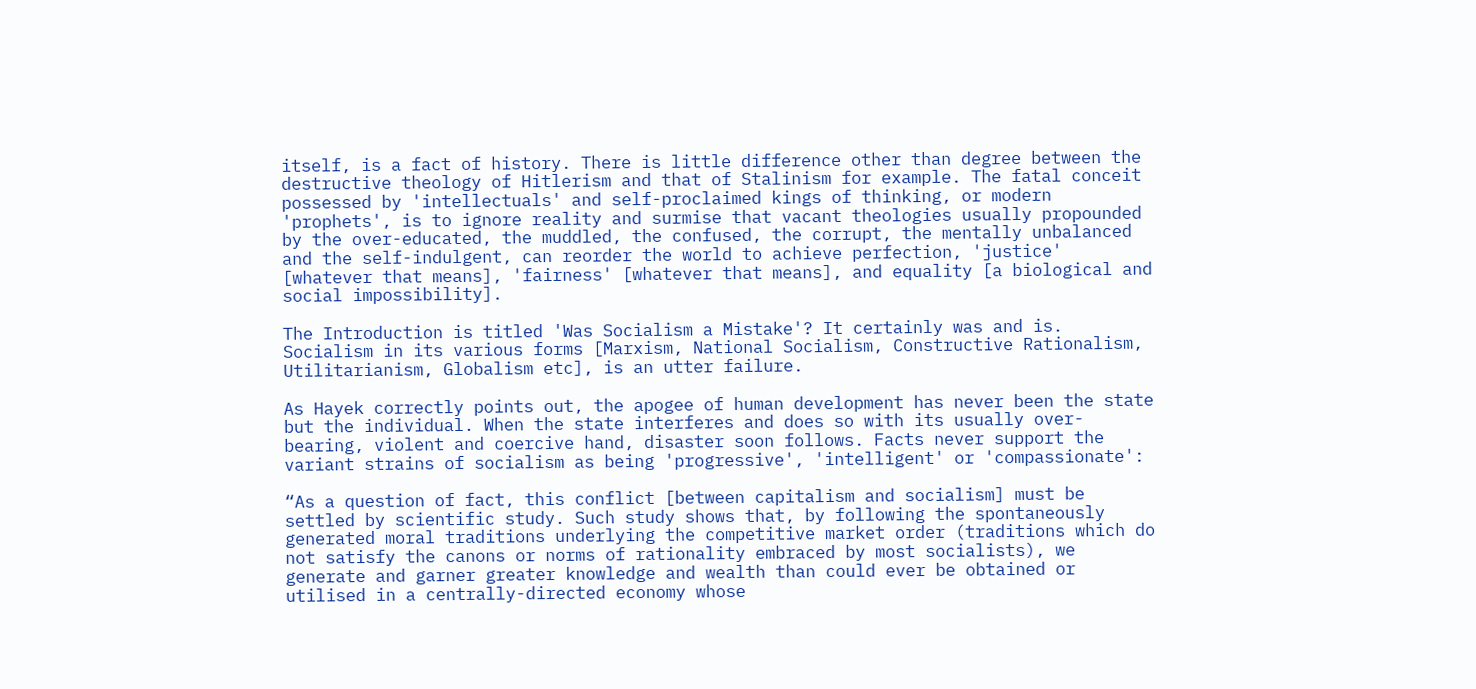itself, is a fact of history. There is little difference other than degree between the destructive theology of Hitlerism and that of Stalinism for example. The fatal conceit possessed by 'intellectuals' and self-proclaimed kings of thinking, or modern 'prophets', is to ignore reality and surmise that vacant theologies usually propounded by the over-educated, the muddled, the confused, the corrupt, the mentally unbalanced and the self-indulgent, can reorder the world to achieve perfection, 'justice' [whatever that means], 'fairness' [whatever that means], and equality [a biological and social impossibility].

The Introduction is titled 'Was Socialism a Mistake'? It certainly was and is. Socialism in its various forms [Marxism, National Socialism, Constructive Rationalism, Utilitarianism, Globalism etc], is an utter failure.

As Hayek correctly points out, the apogee of human development has never been the state but the individual. When the state interferes and does so with its usually over-bearing, violent and coercive hand, disaster soon follows. Facts never support the variant strains of socialism as being 'progressive', 'intelligent' or 'compassionate':

“As a question of fact, this conflict [between capitalism and socialism] must be settled by scientific study. Such study shows that, by following the spontaneously generated moral traditions underlying the competitive market order (traditions which do not satisfy the canons or norms of rationality embraced by most socialists), we generate and garner greater knowledge and wealth than could ever be obtained or utilised in a centrally-directed economy whose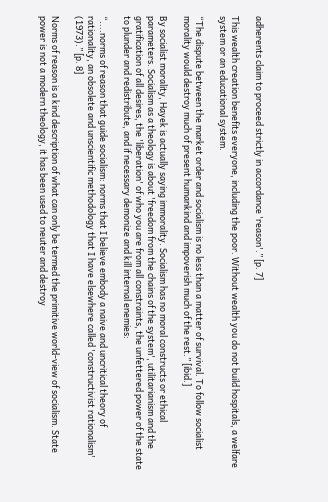adherents claim to proceed strictly in accordance 'reason'.” [p. 7]

This wealth creation benefits everyone, including the poor. Without wealth you do not build hospitals, a welfare system or an educational system.

“The dispute between the market order and socialism is no less than a matter of survival. To follow socialist morality would destroy much of present humankind and impoverish much of the rest.” [ibid.]

By socialist morality, Hayek is actually saying immorality. Socialism has no moral constructs or ethical parameters. Socialism as a theology is about 'freedom from the chains of the system', utilitarianism and the gratification of all desires, the 'liberation' of who you are from all constraints, the unfettered power of the state to plunder and redistribute, and if necessary demonize and kill internal enemies:

“....norms of reason that guide socialism: norms that I believe embody a naive and uncritical theory of rationality, an obsolete and unscientific methodology that I have elsewhere called 'constructivist rationalism' (1973).” [p. 8]

Norms of reason is a kind description of what can only be termed the primitive world-view of socialism. State power is not a modern theology, it has been used to neuter and destroy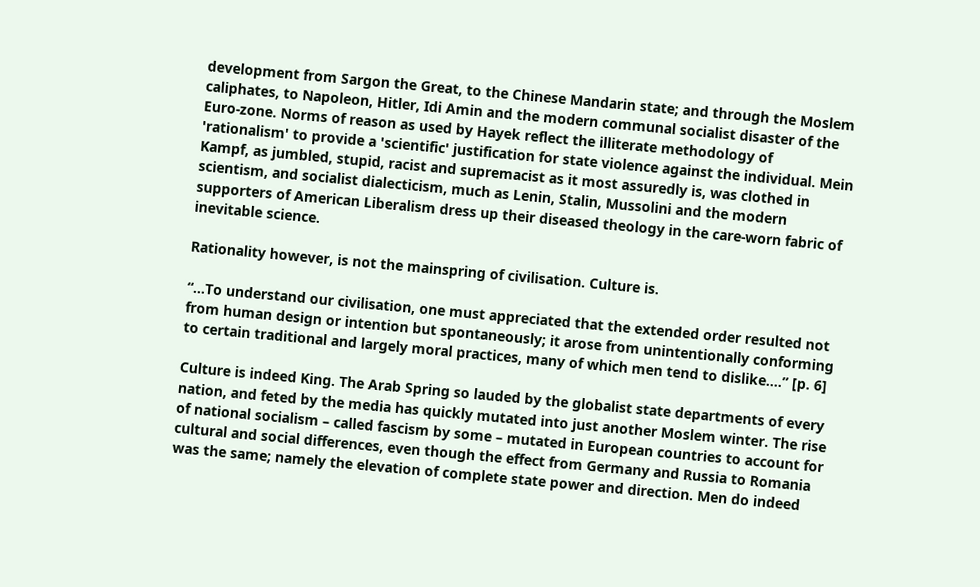development from Sargon the Great, to the Chinese Mandarin state; and through the Moslem caliphates, to Napoleon, Hitler, Idi Amin and the modern communal socialist disaster of the Euro-zone. Norms of reason as used by Hayek reflect the illiterate methodology of 'rationalism' to provide a 'scientific' justification for state violence against the individual. Mein Kampf, as jumbled, stupid, racist and supremacist as it most assuredly is, was clothed in scientism, and socialist dialecticism, much as Lenin, Stalin, Mussolini and the modern supporters of American Liberalism dress up their diseased theology in the care-worn fabric of inevitable science.

Rationality however, is not the mainspring of civilisation. Culture is.

“...To understand our civilisation, one must appreciated that the extended order resulted not from human design or intention but spontaneously; it arose from unintentionally conforming to certain traditional and largely moral practices, many of which men tend to dislike....” [p. 6]

Culture is indeed King. The Arab Spring so lauded by the globalist state departments of every nation, and feted by the media has quickly mutated into just another Moslem winter. The rise of national socialism – called fascism by some – mutated in European countries to account for cultural and social differences, even though the effect from Germany and Russia to Romania was the same; namely the elevation of complete state power and direction. Men do indeed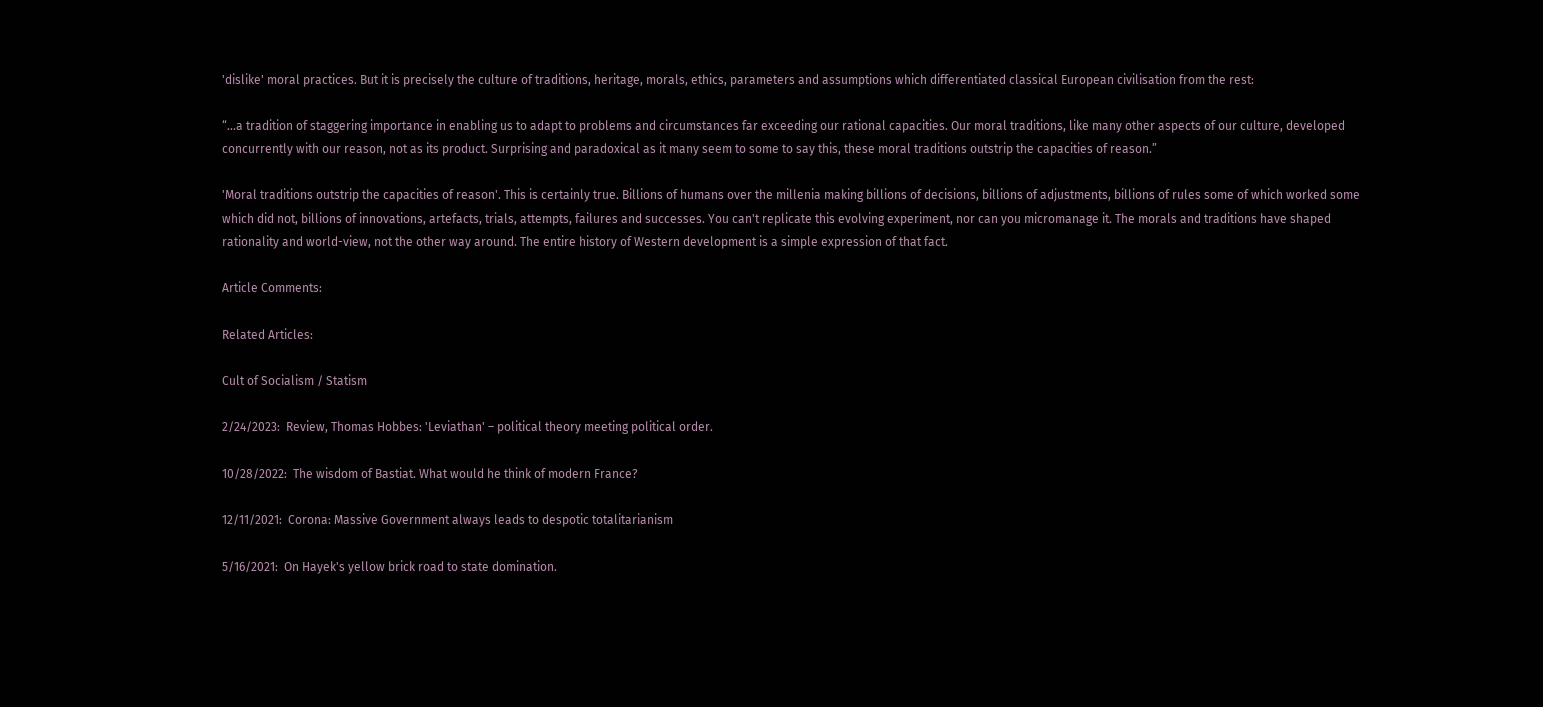'dislike' moral practices. But it is precisely the culture of traditions, heritage, morals, ethics, parameters and assumptions which differentiated classical European civilisation from the rest:

“...a tradition of staggering importance in enabling us to adapt to problems and circumstances far exceeding our rational capacities. Our moral traditions, like many other aspects of our culture, developed concurrently with our reason, not as its product. Surprising and paradoxical as it many seem to some to say this, these moral traditions outstrip the capacities of reason.”

'Moral traditions outstrip the capacities of reason'. This is certainly true. Billions of humans over the millenia making billions of decisions, billions of adjustments, billions of rules some of which worked some which did not, billions of innovations, artefacts, trials, attempts, failures and successes. You can't replicate this evolving experiment, nor can you micromanage it. The morals and traditions have shaped rationality and world-view, not the other way around. The entire history of Western development is a simple expression of that fact.

Article Comments:

Related Articles:

Cult of Socialism / Statism

2/24/2023:  Review, Thomas Hobbes: 'Leviathan' – political theory meeting political order.

10/28/2022:  The wisdom of Bastiat. What would he think of modern France?

12/11/2021:  Corona: Massive Government always leads to despotic totalitarianism

5/16/2021:  On Hayek's yellow brick road to state domination.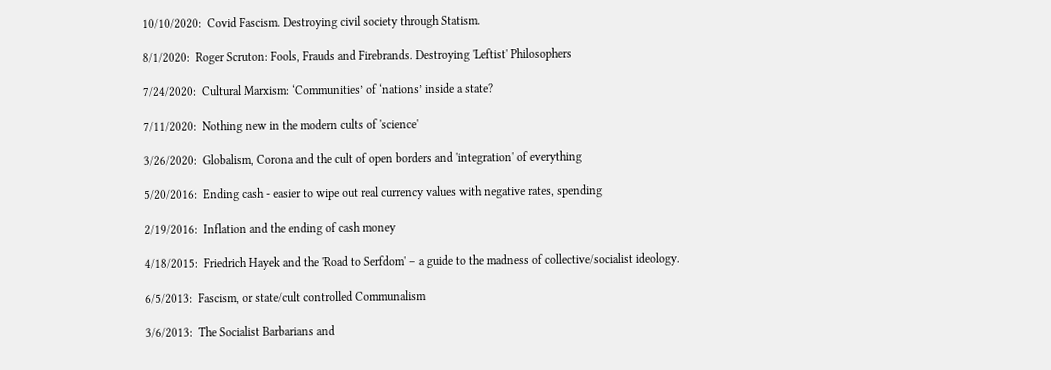10/10/2020:  Covid Fascism. Destroying civil society through Statism.

8/1/2020:  Roger Scruton: Fools, Frauds and Firebrands. Destroying 'Leftist' Philosophers

7/24/2020:  Cultural Marxism: ‘Communities’ of ‘nations’ inside a state?

7/11/2020:  Nothing new in the modern cults of 'science'

3/26/2020:  Globalism, Corona and the cult of open borders and 'integration' of everything

5/20/2016:  Ending cash - easier to wipe out real currency values with negative rates, spending

2/19/2016:  Inflation and the ending of cash money

4/18/2015:  Friedrich Hayek and the 'Road to Serfdom' – a guide to the madness of collective/socialist ideology.

6/5/2013:  Fascism, or state/cult controlled Communalism

3/6/2013:  The Socialist Barbarians and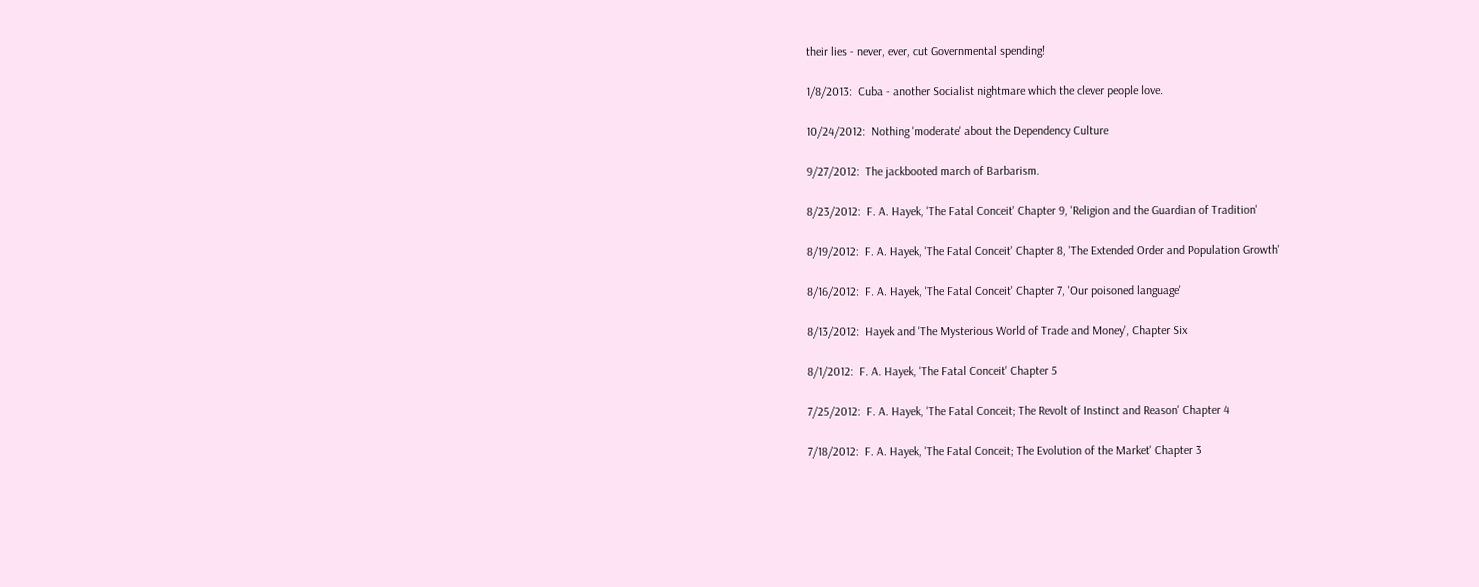their lies - never, ever, cut Governmental spending!

1/8/2013:  Cuba - another Socialist nightmare which the clever people love.

10/24/2012:  Nothing 'moderate' about the Dependency Culture

9/27/2012:  The jackbooted march of Barbarism.

8/23/2012:  F. A. Hayek, 'The Fatal Conceit' Chapter 9, 'Religion and the Guardian of Tradition'

8/19/2012:  F. A. Hayek, 'The Fatal Conceit' Chapter 8, 'The Extended Order and Population Growth'

8/16/2012:  F. A. Hayek, 'The Fatal Conceit' Chapter 7, 'Our poisoned language'

8/13/2012:  Hayek and 'The Mysterious World of Trade and Money', Chapter Six

8/1/2012:  F. A. Hayek, 'The Fatal Conceit' Chapter 5

7/25/2012:  F. A. Hayek, 'The Fatal Conceit; The Revolt of Instinct and Reason' Chapter 4

7/18/2012:  F. A. Hayek, 'The Fatal Conceit; The Evolution of the Market' Chapter 3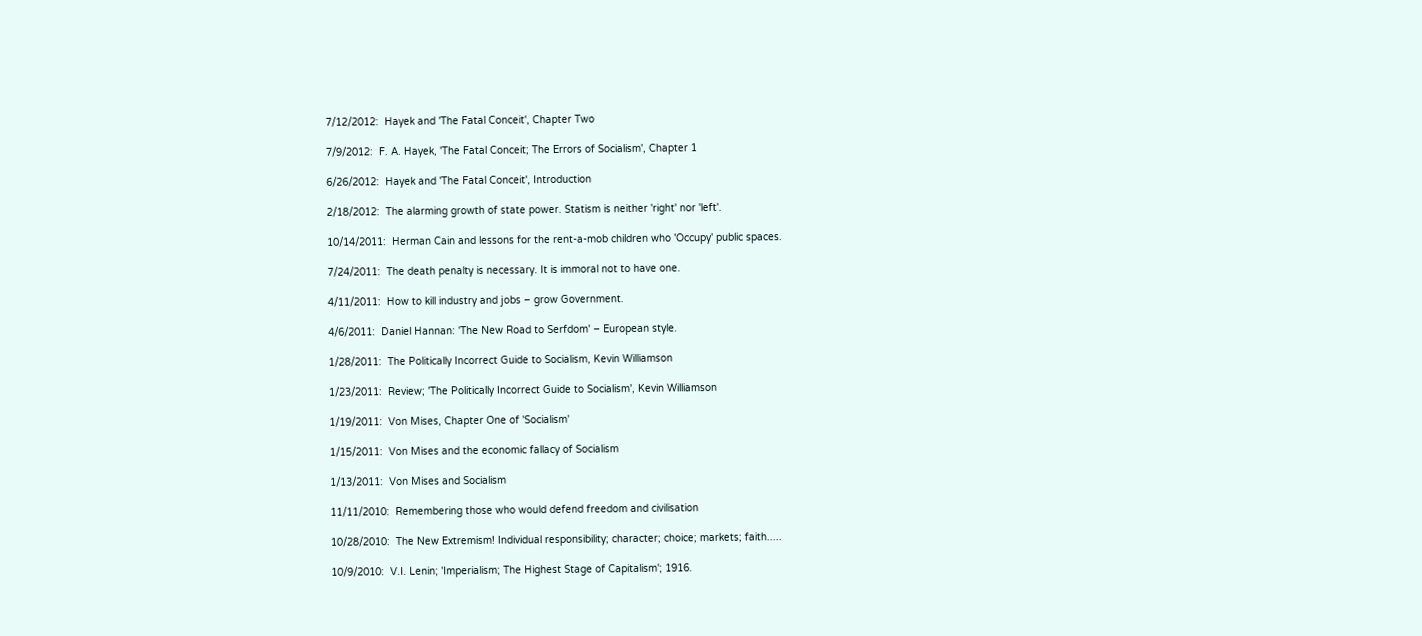7/12/2012:  Hayek and 'The Fatal Conceit', Chapter Two

7/9/2012:  F. A. Hayek, 'The Fatal Conceit; The Errors of Socialism', Chapter 1

6/26/2012:  Hayek and 'The Fatal Conceit', Introduction

2/18/2012:  The alarming growth of state power. Statism is neither 'right' nor 'left'.

10/14/2011:  Herman Cain and lessons for the rent-a-mob children who 'Occupy' public spaces.

7/24/2011:  The death penalty is necessary. It is immoral not to have one.

4/11/2011:  How to kill industry and jobs – grow Government.

4/6/2011:  Daniel Hannan: 'The New Road to Serfdom' – European style.

1/28/2011:  The Politically Incorrect Guide to Socialism, Kevin Williamson

1/23/2011:  Review; 'The Politically Incorrect Guide to Socialism', Kevin Williamson

1/19/2011:  Von Mises, Chapter One of 'Socialism'

1/15/2011:  Von Mises and the economic fallacy of Socialism

1/13/2011:  Von Mises and Socialism

11/11/2010:  Remembering those who would defend freedom and civilisation

10/28/2010:  The New Extremism! Individual responsibility; character; choice; markets; faith.....

10/9/2010:  V.I. Lenin; 'Imperialism; The Highest Stage of Capitalism'; 1916.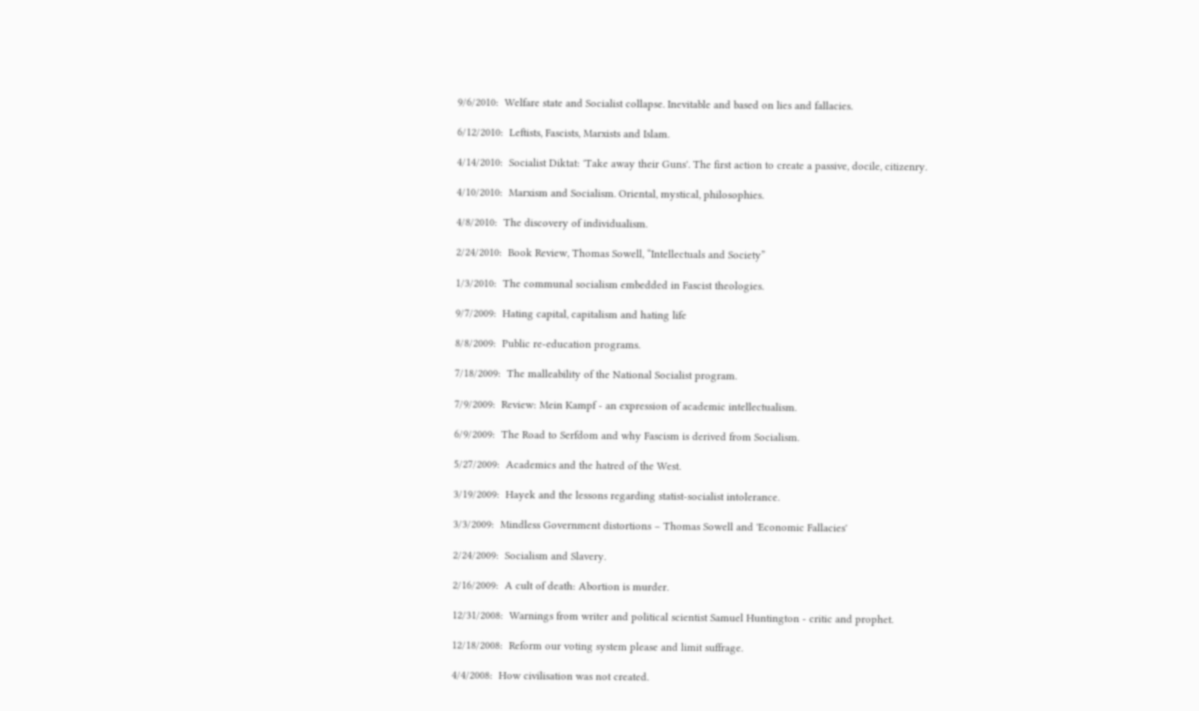9/6/2010:  Welfare state and Socialist collapse. Inevitable and based on lies and fallacies.

6/12/2010:  Leftists, Fascists, Marxists and Islam.

4/14/2010:  Socialist Diktat: 'Take away their Guns'. The first action to create a passive, docile, citizenry.

4/10/2010:  Marxism and Socialism. Oriental, mystical, philosophies.

4/8/2010:  The discovery of individualism.

2/24/2010:  Book Review, Thomas Sowell, “Intellectuals and Society”

1/3/2010:  The communal socialism embedded in Fascist theologies.

9/7/2009:  Hating capital, capitalism and hating life

8/8/2009:  Public re-education programs.

7/18/2009:  The malleability of the National Socialist program.

7/9/2009:  Review: Mein Kampf - an expression of academic intellectualism.

6/9/2009:  The Road to Serfdom and why Fascism is derived from Socialism.

5/27/2009:  Academics and the hatred of the West.

3/19/2009:  Hayek and the lessons regarding statist-socialist intolerance.

3/3/2009:  Mindless Government distortions – Thomas Sowell and 'Economic Fallacies'

2/24/2009:  Socialism and Slavery.

2/16/2009:  A cult of death: Abortion is murder.

12/31/2008:  Warnings from writer and political scientist Samuel Huntington - critic and prophet.

12/18/2008:  Reform our voting system please and limit suffrage.

4/4/2008:  How civilisation was not created.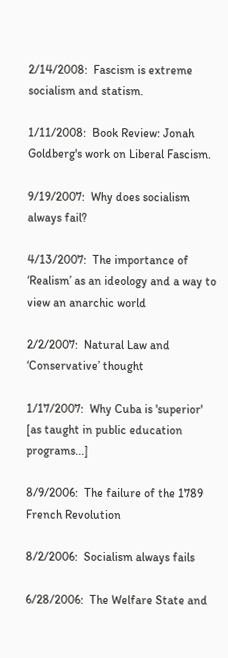2/14/2008:  Fascism is extreme socialism and statism.

1/11/2008:  Book Review: Jonah Goldberg's work on Liberal Fascism.

9/19/2007:  Why does socialism always fail?

4/13/2007:  The importance of ‘Realism’ as an ideology and a way to view an anarchic world

2/2/2007:  Natural Law and ‘Conservative’ thought

1/17/2007:  Why Cuba is 'superior' [as taught in public education programs...]

8/9/2006:  The failure of the 1789 French Revolution

8/2/2006:  Socialism always fails

6/28/2006:  The Welfare State and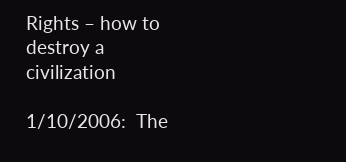Rights – how to destroy a civilization

1/10/2006:  The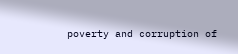poverty and corruption of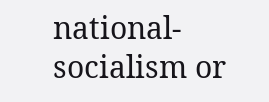national-socialism or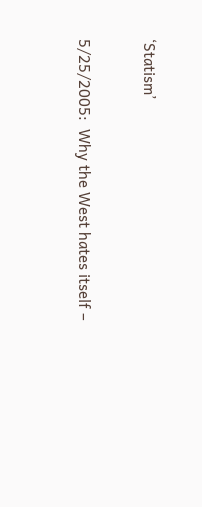‘Statism’

5/25/2005:  Why the West hates itself –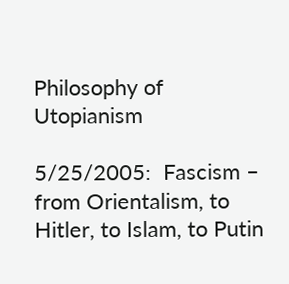Philosophy of Utopianism

5/25/2005:  Fascism – from Orientalism, to Hitler, to Islam, to Putin